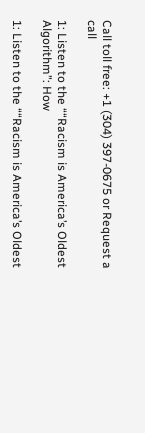Call toll free: +1 (304) 397-0675 or Request a call

1: Listen to the ““Racism is America’s Oldest Algorithm”: How

1: Listen to the ““Racism is America’s Oldest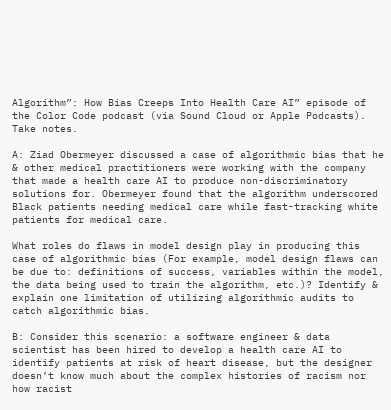Algorithm”: How Bias Creeps Into Health Care AI” episode of the Color Code podcast (via Sound Cloud or Apple Podcasts). Take notes.

A: Ziad Obermeyer discussed a case of algorithmic bias that he & other medical practitioners were working with the company that made a health care AI to produce non-discriminatory solutions for. Obermeyer found that the algorithm underscored Black patients needing medical care while fast-tracking white patients for medical care.

What roles do flaws in model design play in producing this case of algorithmic bias (For example, model design flaws can be due to: definitions of success, variables within the model, the data being used to train the algorithm, etc.)? Identify & explain one limitation of utilizing algorithmic audits to catch algorithmic bias.

B: Consider this scenario: a software engineer & data scientist has been hired to develop a health care AI to identify patients at risk of heart disease, but the designer doesn’t know much about the complex histories of racism nor how racist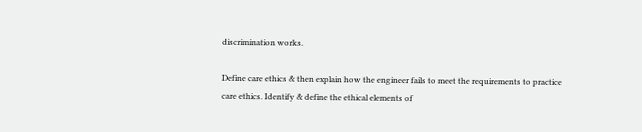discrimination works.

Define care ethics & then explain how the engineer fails to meet the requirements to practice care ethics. Identify & define the ethical elements of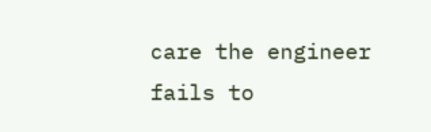care the engineer fails to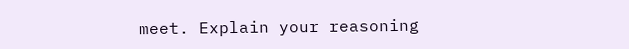meet. Explain your reasoning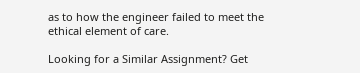as to how the engineer failed to meet the ethical element of care.

Looking for a Similar Assignment? Get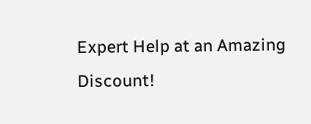Expert Help at an Amazing Discount!